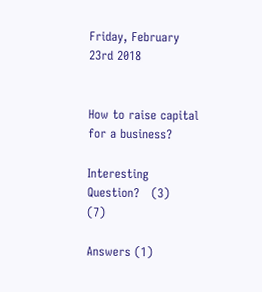Friday, February 23rd 2018


How to raise capital for a business?

Interesting Question?   (3)   (7)

Answers (1)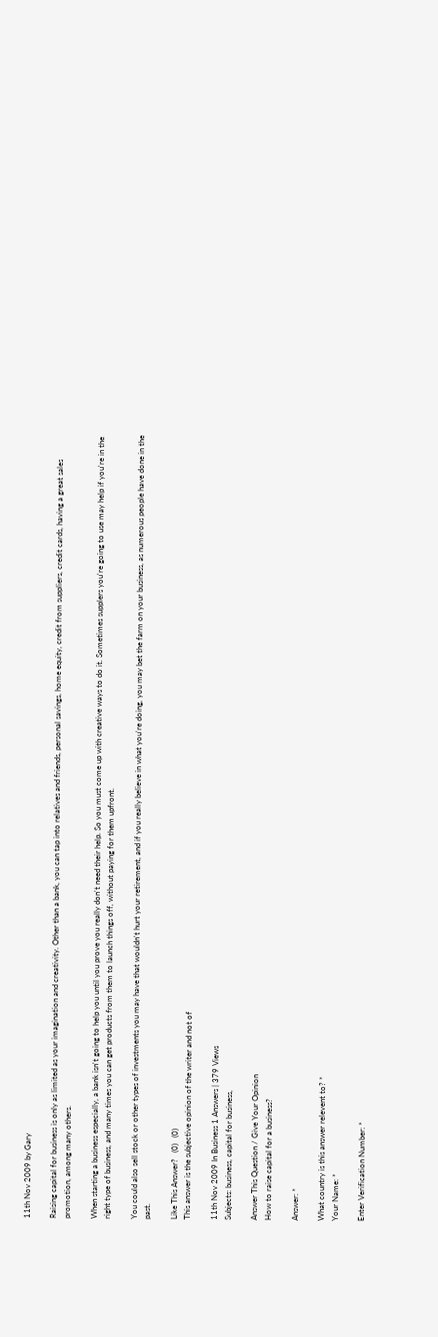11th Nov 2009 by Gary

Raising capital for business is only as limited as your imagination and creativity. Other than a bank, you can tap into relatives and friends, personal savings, home equity, credit from suppliers, credit cards, having a great sales promotion, among many others.

When starting a business especially, a bank isn't going to help you until you prove you really don't need their help. So you must come up with creative ways to do it. Sometimes supplers you're going to use may help if you're in the right type of business, and many times you can get products from them to launch things off, without paying for them upfront.

You could also sell stock or other types of investments you may have that wouldn't hurt your retirement, and if you really believe in what you're doing, you may bet the farm on your business, as numerous people have done in the past.

Like This Answer?   (0)   (0)
This answer is the subjective opinion of the writer and not of

11th Nov 2009 In Business 1 Answers | 379 Views
Subjects: business, capital for business,

Answer This Question / Give Your Opinion
How to raise capital for a business?

Answer: *

What country is this answer relevent to? *
Your Name: *

Enter Verification Number: *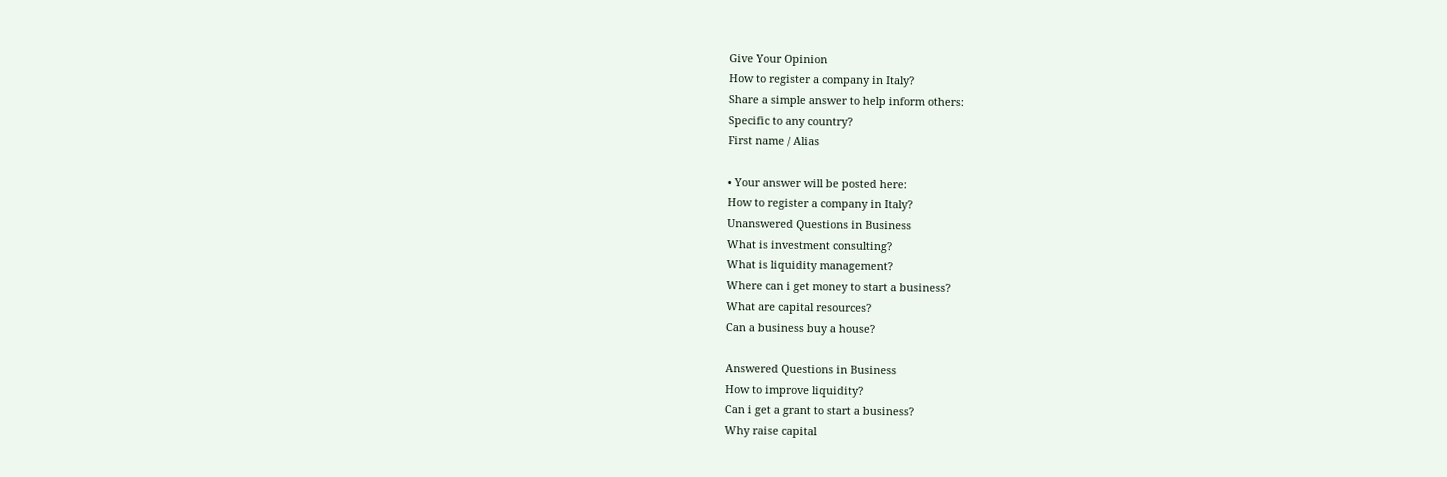Give Your Opinion
How to register a company in Italy?
Share a simple answer to help inform others:
Specific to any country?
First name / Alias

• Your answer will be posted here:
How to register a company in Italy?
Unanswered Questions in Business
What is investment consulting?
What is liquidity management?
Where can i get money to start a business?
What are capital resources?
Can a business buy a house?

Answered Questions in Business
How to improve liquidity?
Can i get a grant to start a business?
Why raise capital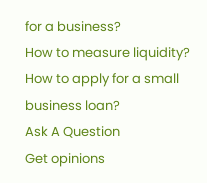for a business?
How to measure liquidity?
How to apply for a small business loan?
Ask A Question
Get opinions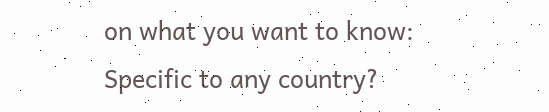on what you want to know:
Specific to any country?